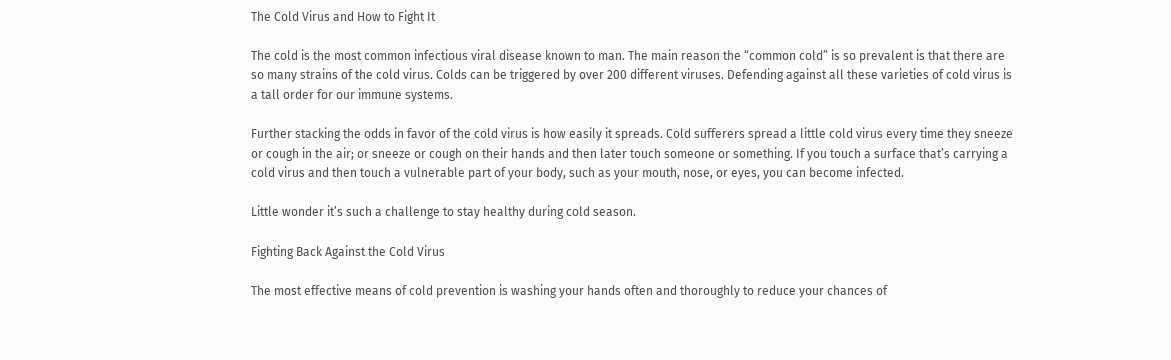The Cold Virus and How to Fight It

The cold is the most common infectious viral disease known to man. The main reason the “common cold” is so prevalent is that there are so many strains of the cold virus. Colds can be triggered by over 200 different viruses. Defending against all these varieties of cold virus is a tall order for our immune systems.

Further stacking the odds in favor of the cold virus is how easily it spreads. Cold sufferers spread a little cold virus every time they sneeze or cough in the air; or sneeze or cough on their hands and then later touch someone or something. If you touch a surface that’s carrying a cold virus and then touch a vulnerable part of your body, such as your mouth, nose, or eyes, you can become infected.

Little wonder it’s such a challenge to stay healthy during cold season.

Fighting Back Against the Cold Virus

The most effective means of cold prevention is washing your hands often and thoroughly to reduce your chances of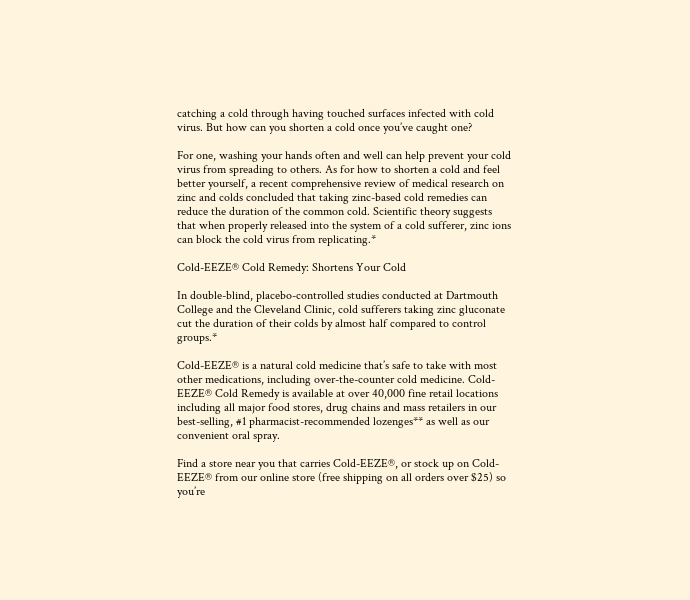catching a cold through having touched surfaces infected with cold virus. But how can you shorten a cold once you’ve caught one?

For one, washing your hands often and well can help prevent your cold virus from spreading to others. As for how to shorten a cold and feel better yourself, a recent comprehensive review of medical research on zinc and colds concluded that taking zinc-based cold remedies can reduce the duration of the common cold. Scientific theory suggests that when properly released into the system of a cold sufferer, zinc ions can block the cold virus from replicating.*

Cold-EEZE® Cold Remedy: Shortens Your Cold

In double-blind, placebo-controlled studies conducted at Dartmouth College and the Cleveland Clinic, cold sufferers taking zinc gluconate cut the duration of their colds by almost half compared to control groups.*

Cold-EEZE® is a natural cold medicine that’s safe to take with most other medications, including over-the-counter cold medicine. Cold-EEZE® Cold Remedy is available at over 40,000 fine retail locations including all major food stores, drug chains and mass retailers in our best-selling, #1 pharmacist-recommended lozenges** as well as our convenient oral spray.

Find a store near you that carries Cold-EEZE®, or stock up on Cold-EEZE® from our online store (free shipping on all orders over $25) so you’re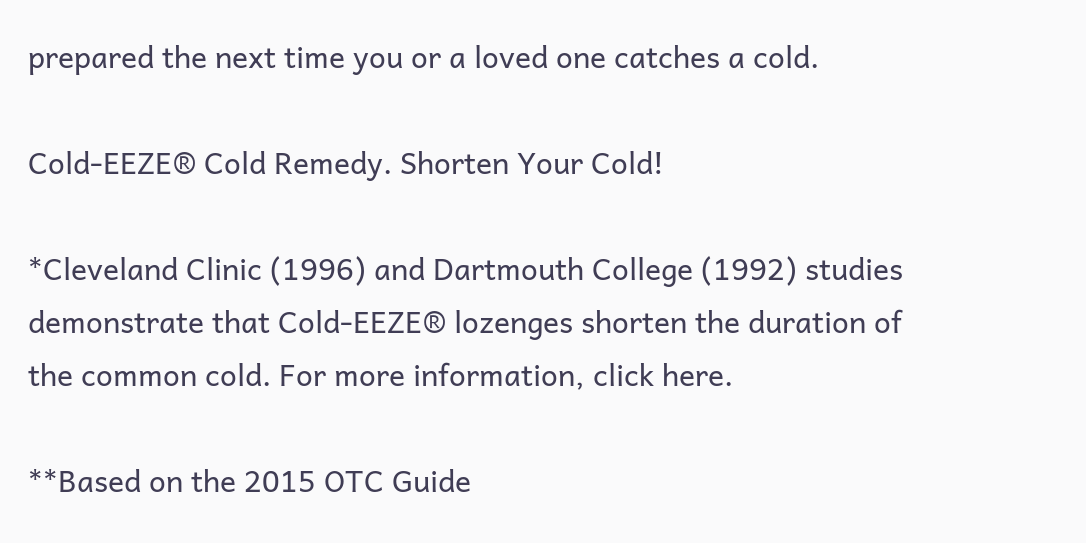prepared the next time you or a loved one catches a cold.

Cold-EEZE® Cold Remedy. Shorten Your Cold!

*Cleveland Clinic (1996) and Dartmouth College (1992) studies demonstrate that Cold-EEZE® lozenges shorten the duration of the common cold. For more information, click here.

**Based on the 2015 OTC Guide